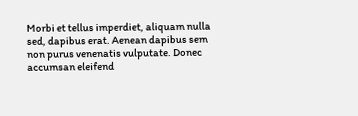Morbi et tellus imperdiet, aliquam nulla sed, dapibus erat. Aenean dapibus sem non purus venenatis vulputate. Donec accumsan eleifend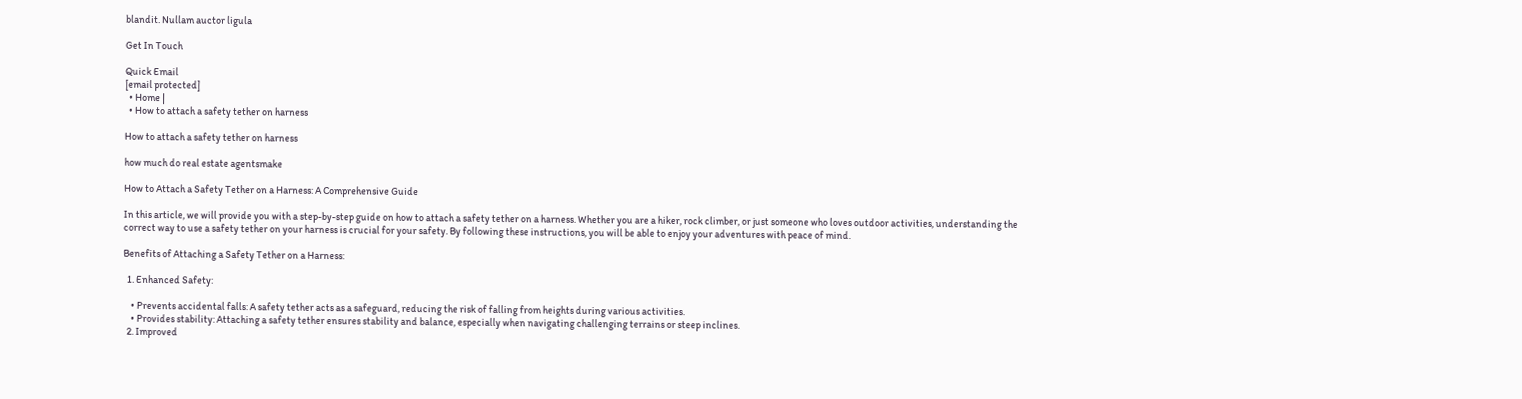blandit. Nullam auctor ligula

Get In Touch

Quick Email
[email protected]
  • Home |
  • How to attach a safety tether on harness

How to attach a safety tether on harness

how much do real estate agentsmake

How to Attach a Safety Tether on a Harness: A Comprehensive Guide

In this article, we will provide you with a step-by-step guide on how to attach a safety tether on a harness. Whether you are a hiker, rock climber, or just someone who loves outdoor activities, understanding the correct way to use a safety tether on your harness is crucial for your safety. By following these instructions, you will be able to enjoy your adventures with peace of mind.

Benefits of Attaching a Safety Tether on a Harness:

  1. Enhanced Safety:

    • Prevents accidental falls: A safety tether acts as a safeguard, reducing the risk of falling from heights during various activities.
    • Provides stability: Attaching a safety tether ensures stability and balance, especially when navigating challenging terrains or steep inclines.
  2. Improved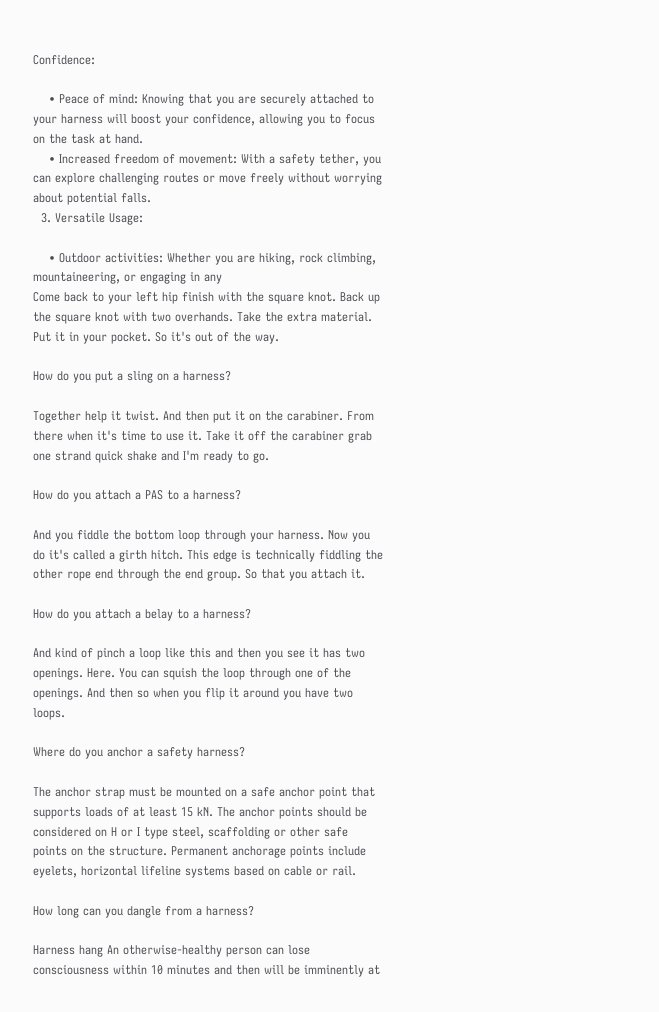Confidence:

    • Peace of mind: Knowing that you are securely attached to your harness will boost your confidence, allowing you to focus on the task at hand.
    • Increased freedom of movement: With a safety tether, you can explore challenging routes or move freely without worrying about potential falls.
  3. Versatile Usage:

    • Outdoor activities: Whether you are hiking, rock climbing, mountaineering, or engaging in any
Come back to your left hip finish with the square knot. Back up the square knot with two overhands. Take the extra material. Put it in your pocket. So it's out of the way.

How do you put a sling on a harness?

Together help it twist. And then put it on the carabiner. From there when it's time to use it. Take it off the carabiner grab one strand quick shake and I'm ready to go.

How do you attach a PAS to a harness?

And you fiddle the bottom loop through your harness. Now you do it's called a girth hitch. This edge is technically fiddling the other rope end through the end group. So that you attach it.

How do you attach a belay to a harness?

And kind of pinch a loop like this and then you see it has two openings. Here. You can squish the loop through one of the openings. And then so when you flip it around you have two loops.

Where do you anchor a safety harness?

The anchor strap must be mounted on a safe anchor point that supports loads of at least 15 kN. The anchor points should be considered on H or I type steel, scaffolding or other safe points on the structure. Permanent anchorage points include eyelets, horizontal lifeline systems based on cable or rail.

How long can you dangle from a harness?

Harness hang An otherwise-healthy person can lose consciousness within 10 minutes and then will be imminently at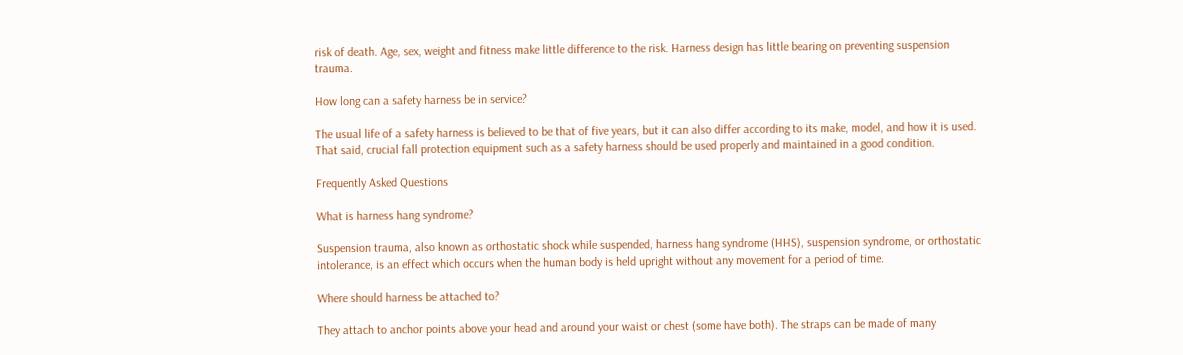risk of death. Age, sex, weight and fitness make little difference to the risk. Harness design has little bearing on preventing suspension trauma.

How long can a safety harness be in service?

The usual life of a safety harness is believed to be that of five years, but it can also differ according to its make, model, and how it is used. That said, crucial fall protection equipment such as a safety harness should be used properly and maintained in a good condition.

Frequently Asked Questions

What is harness hang syndrome?

Suspension trauma, also known as orthostatic shock while suspended, harness hang syndrome (HHS), suspension syndrome, or orthostatic intolerance, is an effect which occurs when the human body is held upright without any movement for a period of time.

Where should harness be attached to?

They attach to anchor points above your head and around your waist or chest (some have both). The straps can be made of many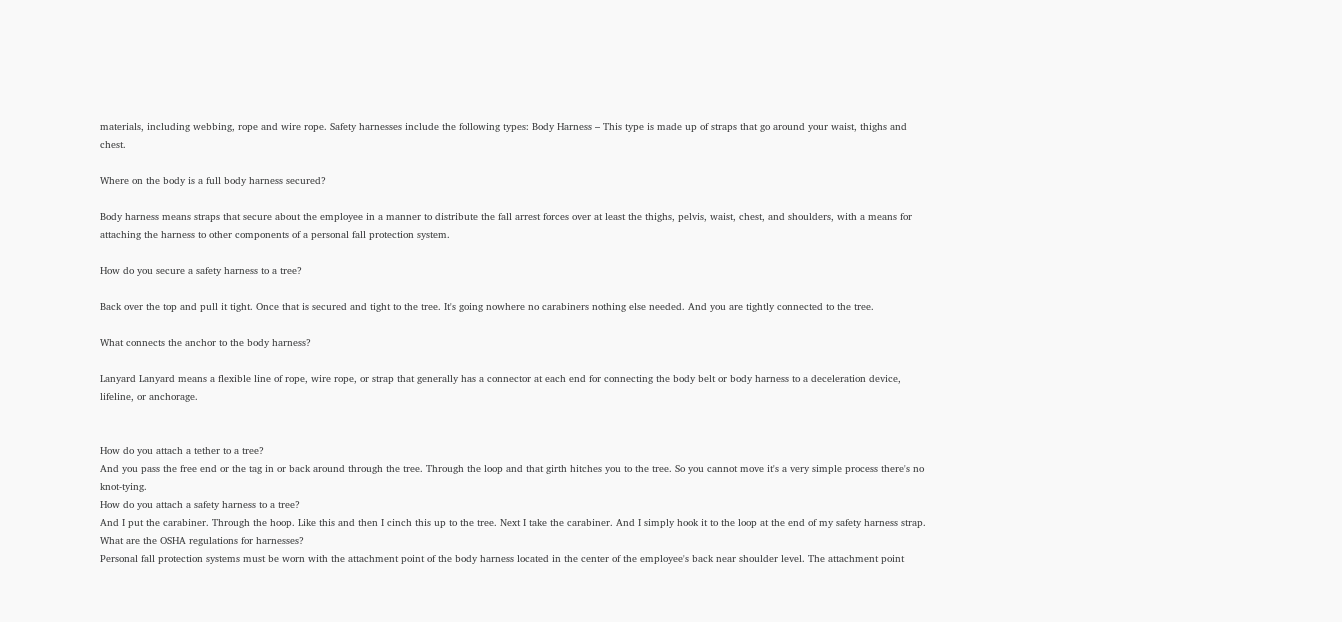materials, including webbing, rope and wire rope. Safety harnesses include the following types: Body Harness – This type is made up of straps that go around your waist, thighs and chest.

Where on the body is a full body harness secured?

Body harness means straps that secure about the employee in a manner to distribute the fall arrest forces over at least the thighs, pelvis, waist, chest, and shoulders, with a means for attaching the harness to other components of a personal fall protection system.

How do you secure a safety harness to a tree?

Back over the top and pull it tight. Once that is secured and tight to the tree. It's going nowhere no carabiners nothing else needed. And you are tightly connected to the tree.

What connects the anchor to the body harness?

Lanyard Lanyard means a flexible line of rope, wire rope, or strap that generally has a connector at each end for connecting the body belt or body harness to a deceleration device, lifeline, or anchorage.


How do you attach a tether to a tree?
And you pass the free end or the tag in or back around through the tree. Through the loop and that girth hitches you to the tree. So you cannot move it's a very simple process there's no knot-tying.
How do you attach a safety harness to a tree?
And I put the carabiner. Through the hoop. Like this and then I cinch this up to the tree. Next I take the carabiner. And I simply hook it to the loop at the end of my safety harness strap.
What are the OSHA regulations for harnesses?
Personal fall protection systems must be worn with the attachment point of the body harness located in the center of the employee's back near shoulder level. The attachment point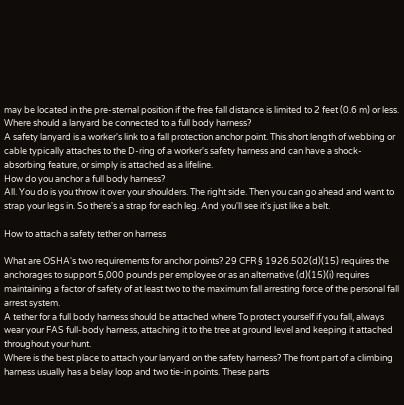may be located in the pre-sternal position if the free fall distance is limited to 2 feet (0.6 m) or less.
Where should a lanyard be connected to a full body harness?
A safety lanyard is a worker's link to a fall protection anchor point. This short length of webbing or cable typically attaches to the D-ring of a worker's safety harness and can have a shock-absorbing feature, or simply is attached as a lifeline.
How do you anchor a full body harness?
All. You do is you throw it over your shoulders. The right side. Then you can go ahead and want to strap your legs in. So there's a strap for each leg. And you'll see it's just like a belt.

How to attach a safety tether on harness

What are OSHA's two requirements for anchor points? 29 CFR § 1926.502(d)(15) requires the anchorages to support 5,000 pounds per employee or as an alternative (d)(15)(i) requires maintaining a factor of safety of at least two to the maximum fall arresting force of the personal fall arrest system.
A tether for a full body harness should be attached where To protect yourself if you fall, always wear your FAS full-body harness, attaching it to the tree at ground level and keeping it attached throughout your hunt.
Where is the best place to attach your lanyard on the safety harness? The front part of a climbing harness usually has a belay loop and two tie-in points. These parts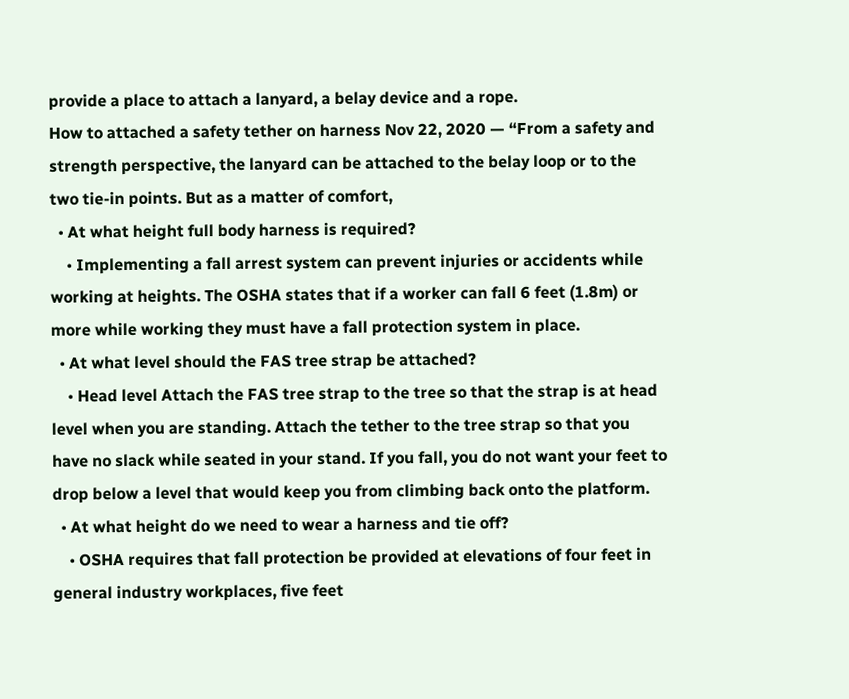provide a place to attach a lanyard, a belay device and a rope.
How to attached a safety tether on harness Nov 22, 2020 — “From a safety and strength perspective, the lanyard can be attached to the belay loop or to the two tie-in points. But as a matter of comfort,
  • At what height full body harness is required?
    • Implementing a fall arrest system can prevent injuries or accidents while working at heights. The OSHA states that if a worker can fall 6 feet (1.8m) or more while working they must have a fall protection system in place.
  • At what level should the FAS tree strap be attached?
    • Head level Attach the FAS tree strap to the tree so that the strap is at head level when you are standing. Attach the tether to the tree strap so that you have no slack while seated in your stand. If you fall, you do not want your feet to drop below a level that would keep you from climbing back onto the platform.
  • At what height do we need to wear a harness and tie off?
    • OSHA requires that fall protection be provided at elevations of four feet in general industry workplaces, five feet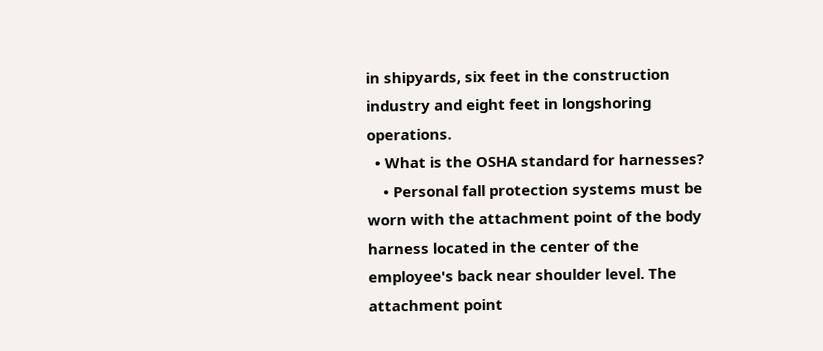in shipyards, six feet in the construction industry and eight feet in longshoring operations.
  • What is the OSHA standard for harnesses?
    • Personal fall protection systems must be worn with the attachment point of the body harness located in the center of the employee's back near shoulder level. The attachment point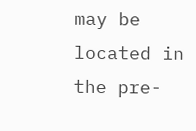may be located in the pre-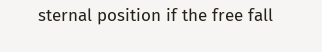sternal position if the free fall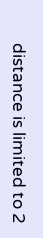distance is limited to 2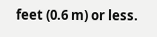feet (0.6 m) or less.